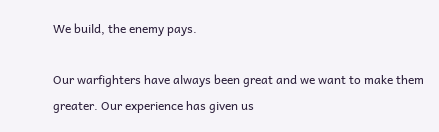We build, the enemy pays.

Our warfighters have always been great and we want to make them greater. Our experience has given us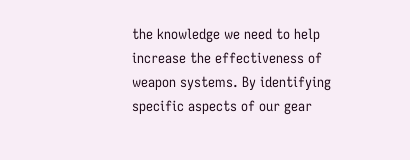the knowledge we need to help increase the effectiveness of weapon systems. By identifying specific aspects of our gear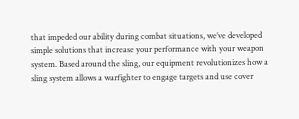that impeded our ability during combat situations, we’ve developed simple solutions that increase your performance with your weapon system. Based around the sling, our equipment revolutionizes how a sling system allows a warfighter to engage targets and use cover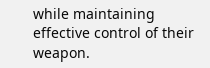while maintaining effective control of their weapon.